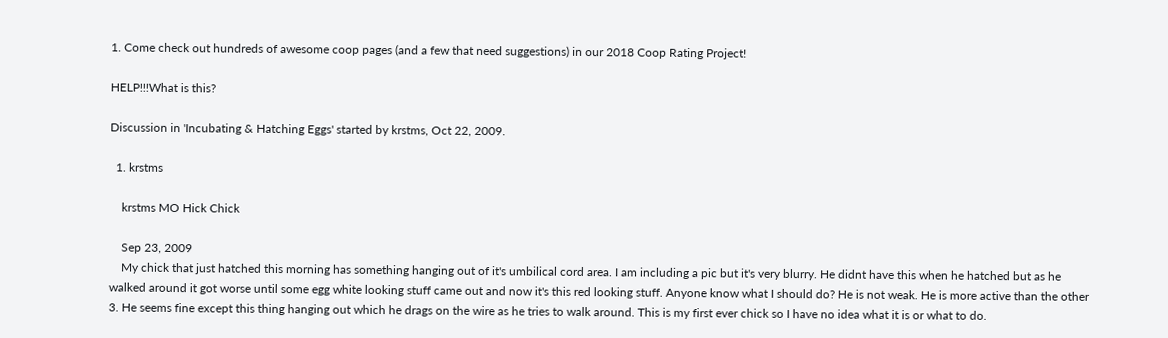1. Come check out hundreds of awesome coop pages (and a few that need suggestions) in our 2018 Coop Rating Project!

HELP!!!What is this?

Discussion in 'Incubating & Hatching Eggs' started by krstms, Oct 22, 2009.

  1. krstms

    krstms MO Hick Chick

    Sep 23, 2009
    My chick that just hatched this morning has something hanging out of it's umbilical cord area. I am including a pic but it's very blurry. He didnt have this when he hatched but as he walked around it got worse until some egg white looking stuff came out and now it's this red looking stuff. Anyone know what I should do? He is not weak. He is more active than the other 3. He seems fine except this thing hanging out which he drags on the wire as he tries to walk around. This is my first ever chick so I have no idea what it is or what to do.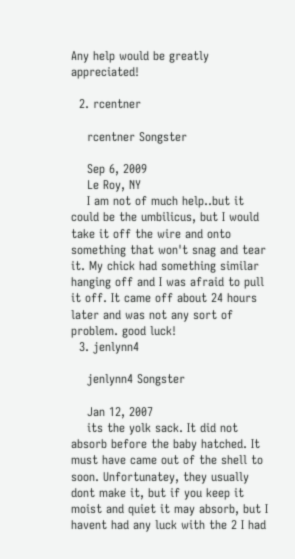Any help would be greatly appreciated!

  2. rcentner

    rcentner Songster

    Sep 6, 2009
    Le Roy, NY
    I am not of much help..but it could be the umbilicus, but I would take it off the wire and onto something that won't snag and tear it. My chick had something similar hanging off and I was afraid to pull it off. It came off about 24 hours later and was not any sort of problem. good luck!
  3. jenlynn4

    jenlynn4 Songster

    Jan 12, 2007
    its the yolk sack. It did not absorb before the baby hatched. It must have came out of the shell to soon. Unfortunatey, they usually dont make it, but if you keep it moist and quiet it may absorb, but I havent had any luck with the 2 I had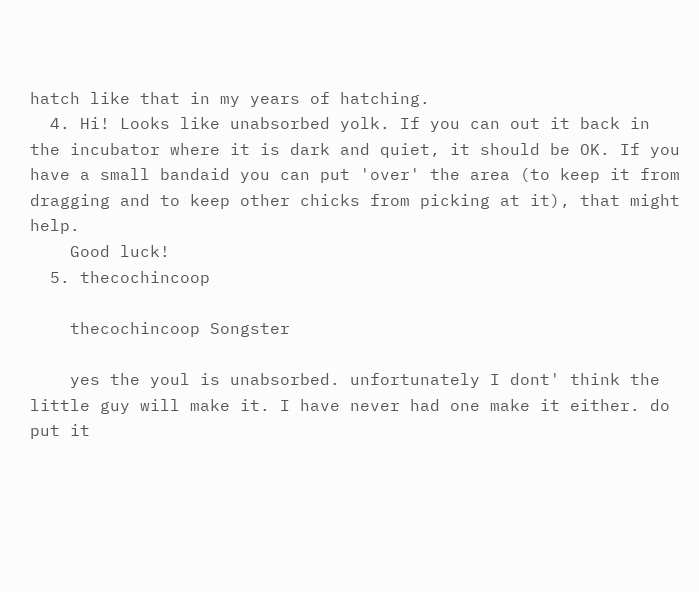hatch like that in my years of hatching.
  4. Hi! Looks like unabsorbed yolk. If you can out it back in the incubator where it is dark and quiet, it should be OK. If you have a small bandaid you can put 'over' the area (to keep it from dragging and to keep other chicks from picking at it), that might help.
    Good luck!
  5. thecochincoop

    thecochincoop Songster

    yes the youl is unabsorbed. unfortunately I dont' think the little guy will make it. I have never had one make it either. do put it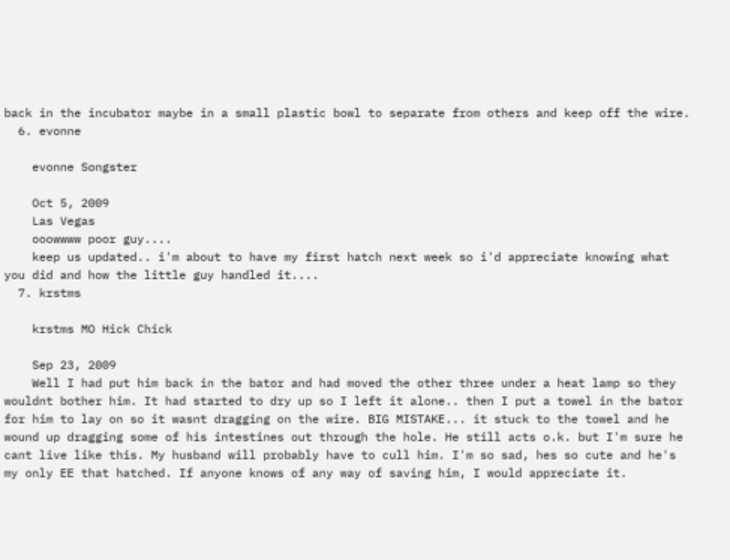back in the incubator maybe in a small plastic bowl to separate from others and keep off the wire.
  6. evonne

    evonne Songster

    Oct 5, 2009
    Las Vegas
    ooowwww poor guy....
    keep us updated.. i'm about to have my first hatch next week so i'd appreciate knowing what you did and how the little guy handled it....
  7. krstms

    krstms MO Hick Chick

    Sep 23, 2009
    Well I had put him back in the bator and had moved the other three under a heat lamp so they wouldnt bother him. It had started to dry up so I left it alone.. then I put a towel in the bator for him to lay on so it wasnt dragging on the wire. BIG MISTAKE... it stuck to the towel and he wound up dragging some of his intestines out through the hole. He still acts o.k. but I'm sure he cant live like this. My husband will probably have to cull him. I'm so sad, hes so cute and he's my only EE that hatched. If anyone knows of any way of saving him, I would appreciate it.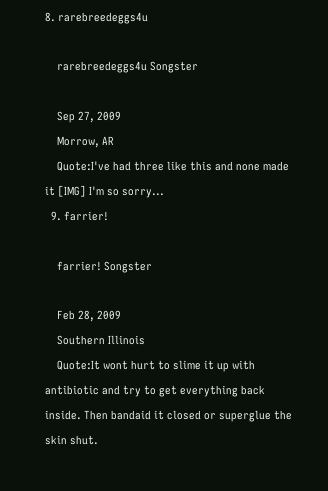8. rarebreedeggs4u

    rarebreedeggs4u Songster

    Sep 27, 2009
    Morrow, AR
    Quote:I've had three like this and none made it [IMG] I'm so sorry...
  9. farrier!

    farrier! Songster

    Feb 28, 2009
    Southern Illinois
    Quote:It wont hurt to slime it up with antibiotic and try to get everything back inside. Then bandaid it closed or superglue the skin shut.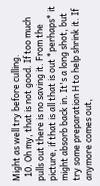Might as well try before culling.
  10. Oh my, that is not good. If too much pulls out there is no saving it. From the picture, if that is all that is out *perhaps* it might absorb back in. It's a long shot, but try some preparation H to help shrink it. If anymore comes out,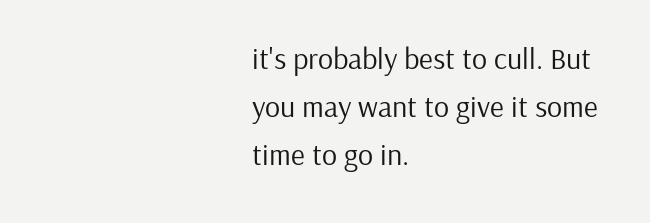it's probably best to cull. But you may want to give it some time to go in.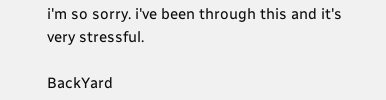i'm so sorry. i've been through this and it's very stressful.

BackYard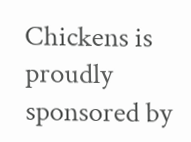Chickens is proudly sponsored by